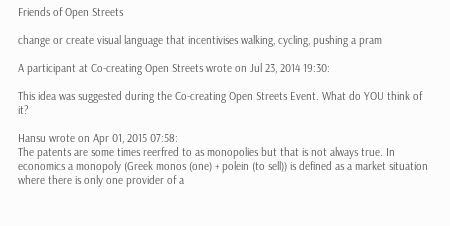Friends of Open Streets

change or create visual language that incentivises walking, cycling, pushing a pram

A participant at Co-creating Open Streets wrote on Jul 23, 2014 19:30:

This idea was suggested during the Co-creating Open Streets Event. What do YOU think of it?

Hansu wrote on Apr 01, 2015 07:58:
The patents are some times reerfred to as monopolies but that is not always true. In economics a monopoly (Greek monos (one) + polein (to sell)) is defined as a market situation where there is only one provider of a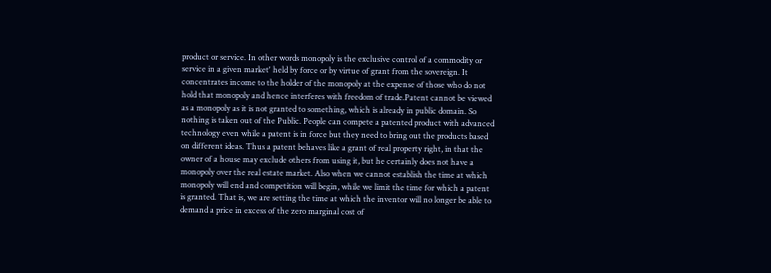product or service. In other words monopoly is the exclusive control of a commodity or service in a given market' held by force or by virtue of grant from the sovereign. It concentrates income to the holder of the monopoly at the expense of those who do not hold that monopoly and hence interferes with freedom of trade.Patent cannot be viewed as a monopoly as it is not granted to something, which is already in public domain. So nothing is taken out of the Public. People can compete a patented product with advanced technology even while a patent is in force but they need to bring out the products based on different ideas. Thus a patent behaves like a grant of real property right, in that the owner of a house may exclude others from using it, but he certainly does not have a monopoly over the real estate market. Also when we cannot establish the time at which monopoly will end and competition will begin, while we limit the time for which a patent is granted. That is, we are setting the time at which the inventor will no longer be able to demand a price in excess of the zero marginal cost of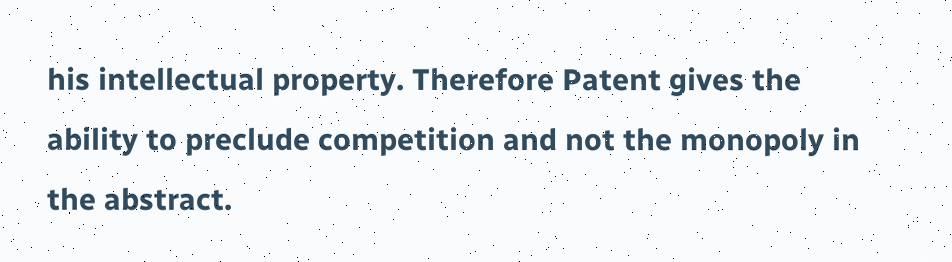his intellectual property. Therefore Patent gives the ability to preclude competition and not the monopoly in the abstract.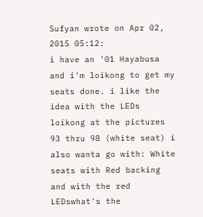Sufyan wrote on Apr 02, 2015 05:12:
i have an '01 Hayabusa and i'm loikong to get my seats done. i like the idea with the LEDs loikong at the pictures 93 thru 98 (white seat) i also wanta go with: White seats with Red backing and with the red LEDswhat's the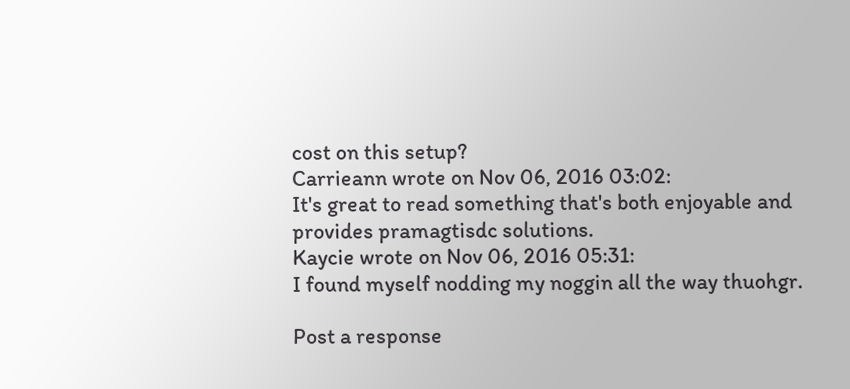cost on this setup?
Carrieann wrote on Nov 06, 2016 03:02:
It's great to read something that's both enjoyable and provides pramagtisdc solutions.
Kaycie wrote on Nov 06, 2016 05:31:
I found myself nodding my noggin all the way thuohgr.

Post a response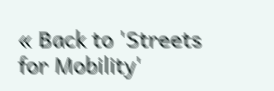« Back to 'Streets for Mobility'